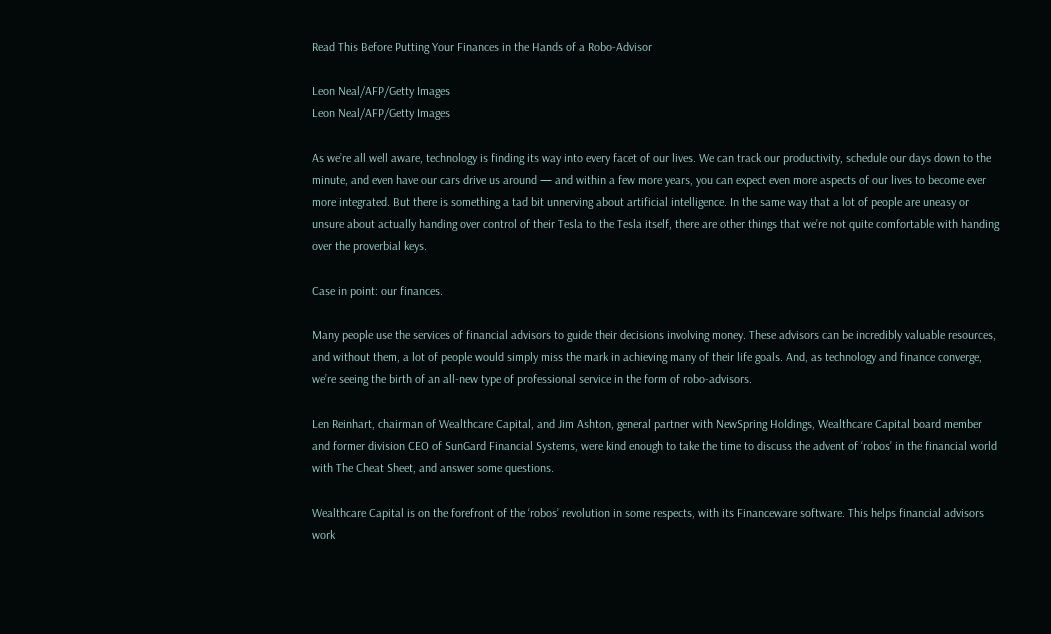Read This Before Putting Your Finances in the Hands of a Robo-Advisor

Leon Neal/AFP/Getty Images
Leon Neal/AFP/Getty Images

As we’re all well aware, technology is finding its way into every facet of our lives. We can track our productivity, schedule our days down to the minute, and even have our cars drive us around — and within a few more years, you can expect even more aspects of our lives to become ever more integrated. But there is something a tad bit unnerving about artificial intelligence. In the same way that a lot of people are uneasy or unsure about actually handing over control of their Tesla to the Tesla itself, there are other things that we’re not quite comfortable with handing over the proverbial keys.

Case in point: our finances.

Many people use the services of financial advisors to guide their decisions involving money. These advisors can be incredibly valuable resources, and without them, a lot of people would simply miss the mark in achieving many of their life goals. And, as technology and finance converge, we’re seeing the birth of an all-new type of professional service in the form of robo-advisors.

Len Reinhart, chairman of Wealthcare Capital, and Jim Ashton, general partner with NewSpring Holdings, Wealthcare Capital board member and former division CEO of SunGard Financial Systems, were kind enough to take the time to discuss the advent of ‘robos’ in the financial world with The Cheat Sheet, and answer some questions.

Wealthcare Capital is on the forefront of the ‘robos’ revolution in some respects, with its Financeware software. This helps financial advisors work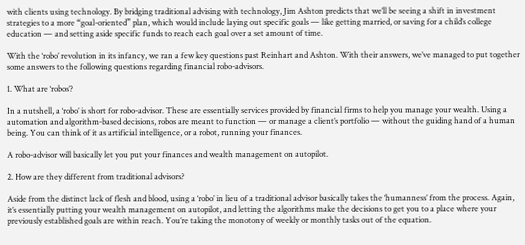with clients using technology. By bridging traditional advising with technology, Jim Ashton predicts that we’ll be seeing a shift in investment strategies to a more “goal-oriented” plan, which would include laying out specific goals — like getting married, or saving for a child’s college education — and setting aside specific funds to reach each goal over a set amount of time.

With the ‘robo’ revolution in its infancy, we ran a few key questions past Reinhart and Ashton. With their answers, we’ve managed to put together some answers to the following questions regarding financial robo-advisors.

1. What are ‘robos’?

In a nutshell, a ‘robo’ is short for robo-advisor. These are essentially services provided by financial firms to help you manage your wealth. Using a automation and algorithm-based decisions, robos are meant to function — or manage a client’s portfolio — without the guiding hand of a human being. You can think of it as artificial intelligence, or a robot, running your finances.

A robo-advisor will basically let you put your finances and wealth management on autopilot.

2. How are they different from traditional advisors?

Aside from the distinct lack of flesh and blood, using a ‘robo’ in lieu of a traditional advisor basically takes the ‘humanness’ from the process. Again, it’s essentially putting your wealth management on autopilot, and letting the algorithms make the decisions to get you to a place where your previously established goals are within reach. You’re taking the monotony of weekly or monthly tasks out of the equation.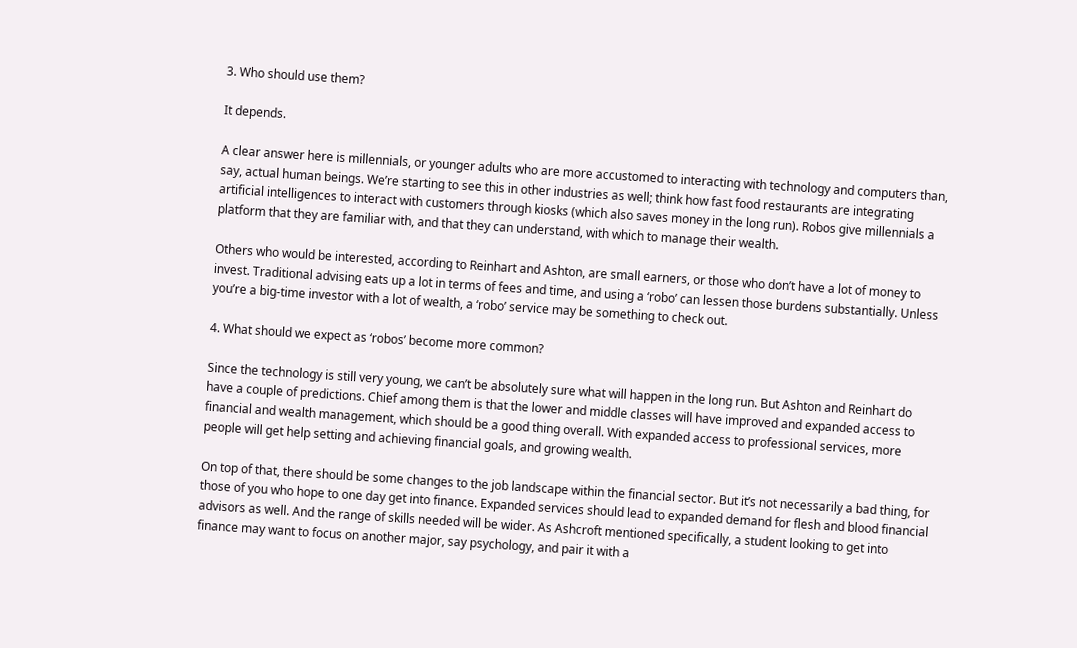3. Who should use them?

It depends.

A clear answer here is millennials, or younger adults who are more accustomed to interacting with technology and computers than, say, actual human beings. We’re starting to see this in other industries as well; think how fast food restaurants are integrating artificial intelligences to interact with customers through kiosks (which also saves money in the long run). Robos give millennials a platform that they are familiar with, and that they can understand, with which to manage their wealth.

Others who would be interested, according to Reinhart and Ashton, are small earners, or those who don’t have a lot of money to invest. Traditional advising eats up a lot in terms of fees and time, and using a ‘robo’ can lessen those burdens substantially. Unless you’re a big-time investor with a lot of wealth, a ‘robo’ service may be something to check out.

4. What should we expect as ‘robos’ become more common?

Since the technology is still very young, we can’t be absolutely sure what will happen in the long run. But Ashton and Reinhart do have a couple of predictions. Chief among them is that the lower and middle classes will have improved and expanded access to financial and wealth management, which should be a good thing overall. With expanded access to professional services, more people will get help setting and achieving financial goals, and growing wealth.

On top of that, there should be some changes to the job landscape within the financial sector. But it’s not necessarily a bad thing, for those of you who hope to one day get into finance. Expanded services should lead to expanded demand for flesh and blood financial advisors as well. And the range of skills needed will be wider. As Ashcroft mentioned specifically, a student looking to get into finance may want to focus on another major, say psychology, and pair it with a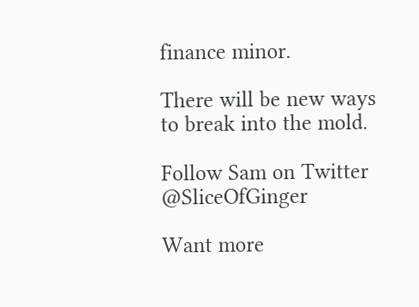finance minor.

There will be new ways to break into the mold.

Follow Sam on Twitter @SliceOfGinger

Want more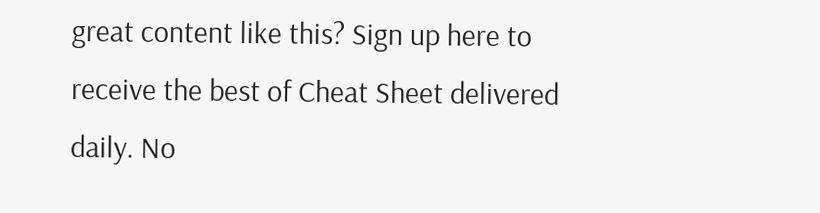great content like this? Sign up here to receive the best of Cheat Sheet delivered daily. No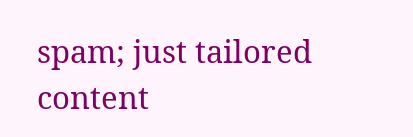spam; just tailored content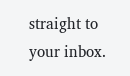straight to your inbox.